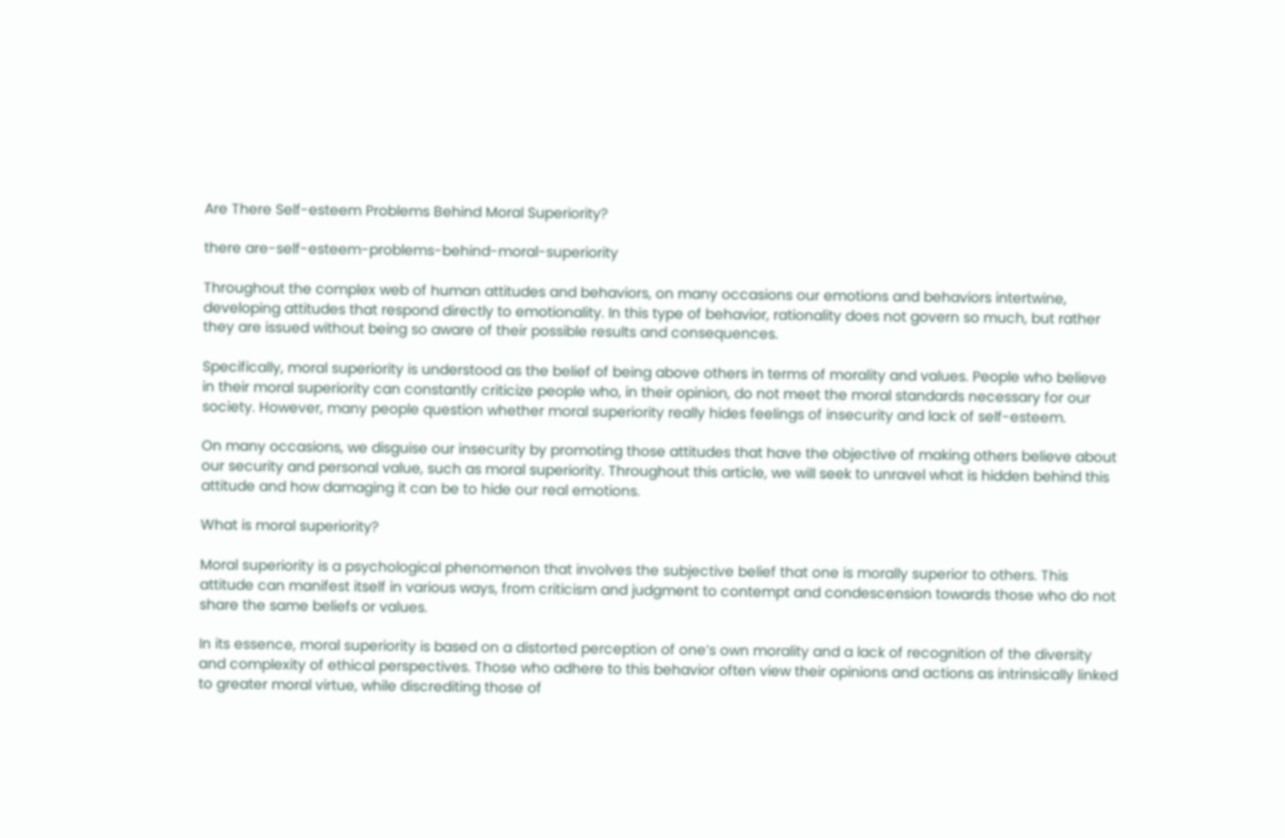Are There Self-esteem Problems Behind Moral Superiority?

there are-self-esteem-problems-behind-moral-superiority

Throughout the complex web of human attitudes and behaviors, on many occasions our emotions and behaviors intertwine, developing attitudes that respond directly to emotionality. In this type of behavior, rationality does not govern so much, but rather they are issued without being so aware of their possible results and consequences.

Specifically, moral superiority is understood as the belief of being above others in terms of morality and values. People who believe in their moral superiority can constantly criticize people who, in their opinion, do not meet the moral standards necessary for our society. However, many people question whether moral superiority really hides feelings of insecurity and lack of self-esteem.

On many occasions, we disguise our insecurity by promoting those attitudes that have the objective of making others believe about our security and personal value, such as moral superiority. Throughout this article, we will seek to unravel what is hidden behind this attitude and how damaging it can be to hide our real emotions.

What is moral superiority?

Moral superiority is a psychological phenomenon that involves the subjective belief that one is morally superior to others. This attitude can manifest itself in various ways, from criticism and judgment to contempt and condescension towards those who do not share the same beliefs or values.

In its essence, moral superiority is based on a distorted perception of one’s own morality and a lack of recognition of the diversity and complexity of ethical perspectives. Those who adhere to this behavior often view their opinions and actions as intrinsically linked to greater moral virtue, while discrediting those of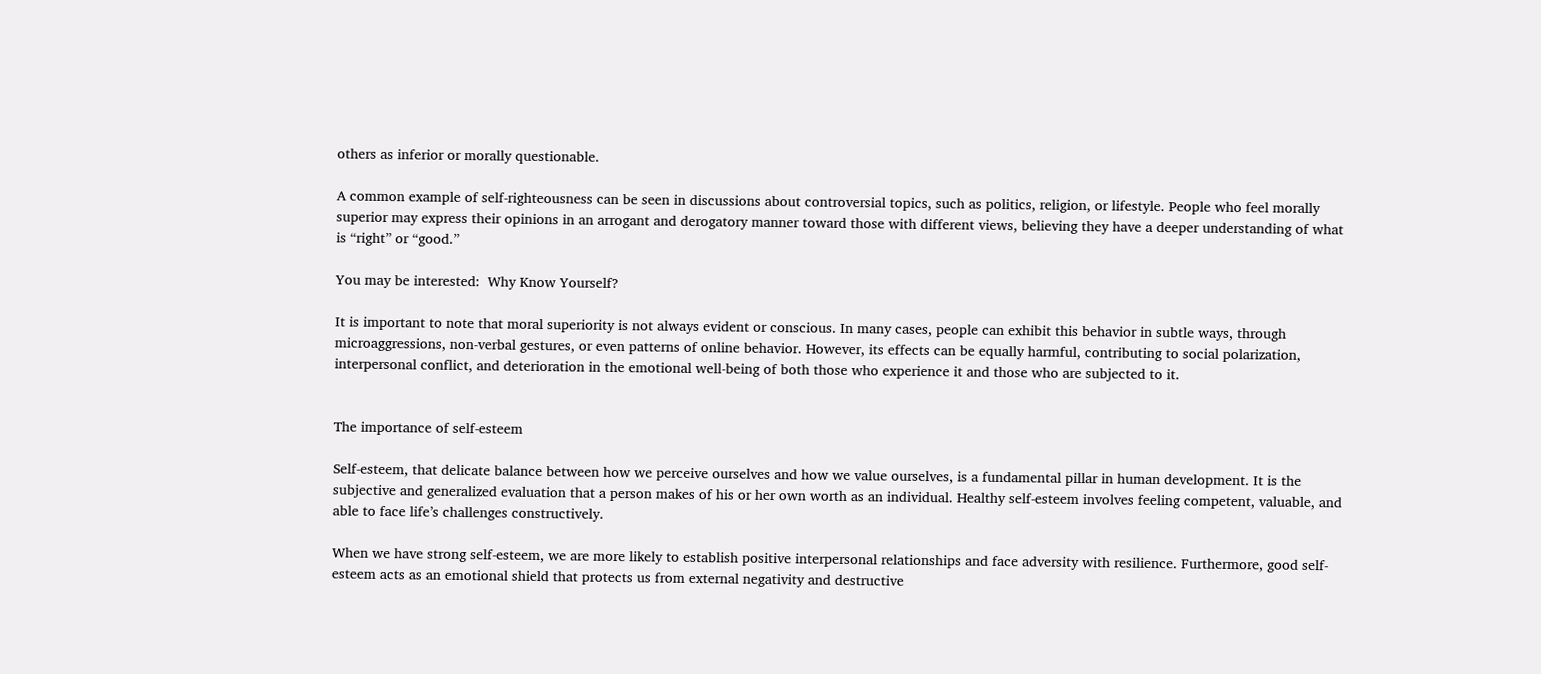others as inferior or morally questionable.

A common example of self-righteousness can be seen in discussions about controversial topics, such as politics, religion, or lifestyle. People who feel morally superior may express their opinions in an arrogant and derogatory manner toward those with different views, believing they have a deeper understanding of what is “right” or “good.”

You may be interested:  Why Know Yourself?

It is important to note that moral superiority is not always evident or conscious. In many cases, people can exhibit this behavior in subtle ways, through microaggressions, non-verbal gestures, or even patterns of online behavior. However, its effects can be equally harmful, contributing to social polarization, interpersonal conflict, and deterioration in the emotional well-being of both those who experience it and those who are subjected to it.


The importance of self-esteem

Self-esteem, that delicate balance between how we perceive ourselves and how we value ourselves, is a fundamental pillar in human development. It is the subjective and generalized evaluation that a person makes of his or her own worth as an individual. Healthy self-esteem involves feeling competent, valuable, and able to face life’s challenges constructively.

When we have strong self-esteem, we are more likely to establish positive interpersonal relationships and face adversity with resilience. Furthermore, good self-esteem acts as an emotional shield that protects us from external negativity and destructive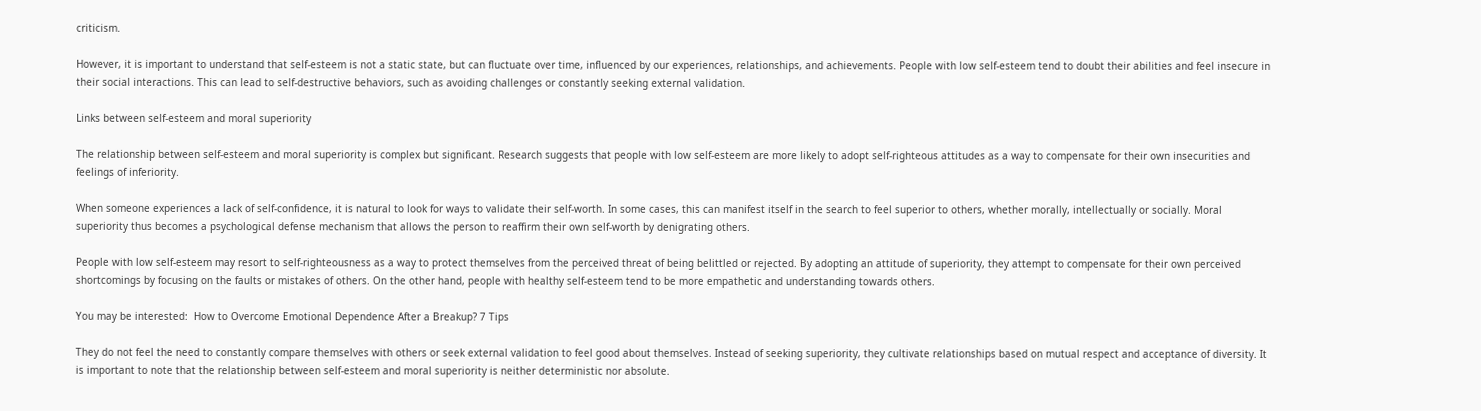criticism.

However, it is important to understand that self-esteem is not a static state, but can fluctuate over time, influenced by our experiences, relationships, and achievements. People with low self-esteem tend to doubt their abilities and feel insecure in their social interactions. This can lead to self-destructive behaviors, such as avoiding challenges or constantly seeking external validation.

Links between self-esteem and moral superiority

The relationship between self-esteem and moral superiority is complex but significant. Research suggests that people with low self-esteem are more likely to adopt self-righteous attitudes as a way to compensate for their own insecurities and feelings of inferiority.

When someone experiences a lack of self-confidence, it is natural to look for ways to validate their self-worth. In some cases, this can manifest itself in the search to feel superior to others, whether morally, intellectually or socially. Moral superiority thus becomes a psychological defense mechanism that allows the person to reaffirm their own self-worth by denigrating others.

People with low self-esteem may resort to self-righteousness as a way to protect themselves from the perceived threat of being belittled or rejected. By adopting an attitude of superiority, they attempt to compensate for their own perceived shortcomings by focusing on the faults or mistakes of others. On the other hand, people with healthy self-esteem tend to be more empathetic and understanding towards others.

You may be interested:  How to Overcome Emotional Dependence After a Breakup? 7 Tips

They do not feel the need to constantly compare themselves with others or seek external validation to feel good about themselves. Instead of seeking superiority, they cultivate relationships based on mutual respect and acceptance of diversity. It is important to note that the relationship between self-esteem and moral superiority is neither deterministic nor absolute.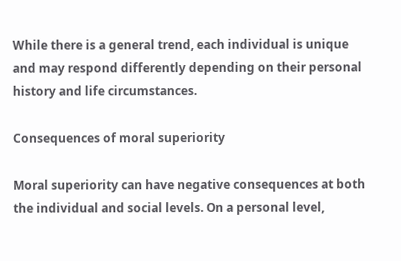While there is a general trend, each individual is unique and may respond differently depending on their personal history and life circumstances.

Consequences of moral superiority

Moral superiority can have negative consequences at both the individual and social levels. On a personal level,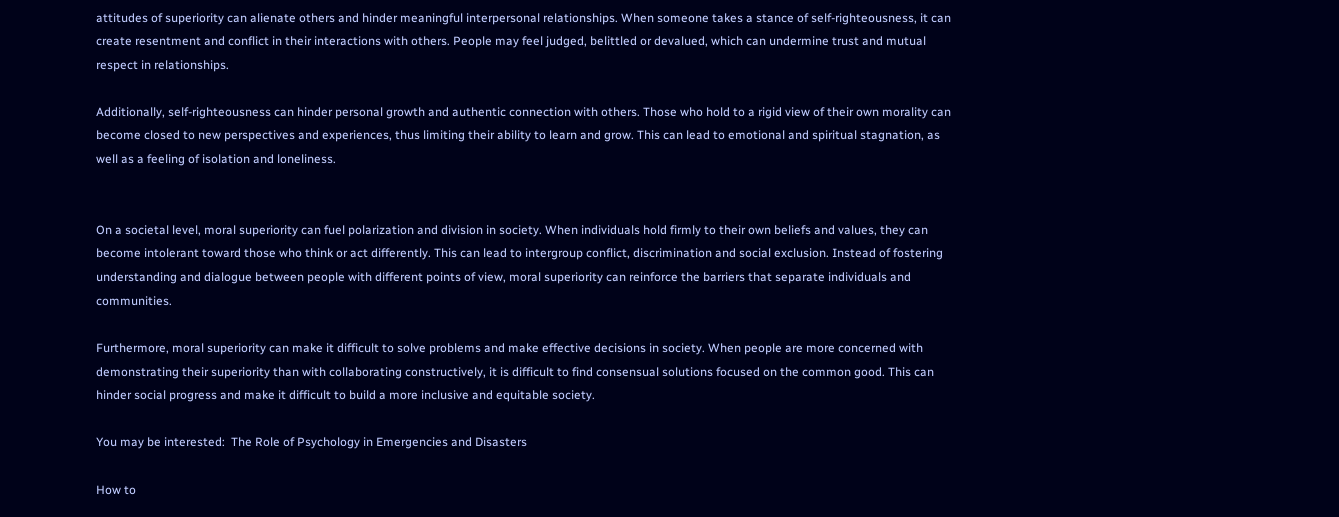attitudes of superiority can alienate others and hinder meaningful interpersonal relationships. When someone takes a stance of self-righteousness, it can create resentment and conflict in their interactions with others. People may feel judged, belittled or devalued, which can undermine trust and mutual respect in relationships.

Additionally, self-righteousness can hinder personal growth and authentic connection with others. Those who hold to a rigid view of their own morality can become closed to new perspectives and experiences, thus limiting their ability to learn and grow. This can lead to emotional and spiritual stagnation, as well as a feeling of isolation and loneliness.


On a societal level, moral superiority can fuel polarization and division in society. When individuals hold firmly to their own beliefs and values, they can become intolerant toward those who think or act differently. This can lead to intergroup conflict, discrimination and social exclusion. Instead of fostering understanding and dialogue between people with different points of view, moral superiority can reinforce the barriers that separate individuals and communities.

Furthermore, moral superiority can make it difficult to solve problems and make effective decisions in society. When people are more concerned with demonstrating their superiority than with collaborating constructively, it is difficult to find consensual solutions focused on the common good. This can hinder social progress and make it difficult to build a more inclusive and equitable society.

You may be interested:  The Role of Psychology in Emergencies and Disasters

How to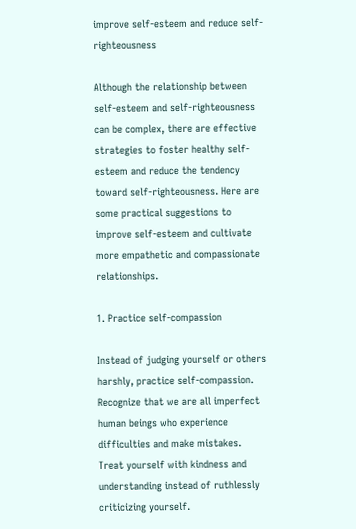improve self-esteem and reduce self-righteousness

Although the relationship between self-esteem and self-righteousness can be complex, there are effective strategies to foster healthy self-esteem and reduce the tendency toward self-righteousness. Here are some practical suggestions to improve self-esteem and cultivate more empathetic and compassionate relationships.

1. Practice self-compassion

Instead of judging yourself or others harshly, practice self-compassion. Recognize that we are all imperfect human beings who experience difficulties and make mistakes. Treat yourself with kindness and understanding instead of ruthlessly criticizing yourself.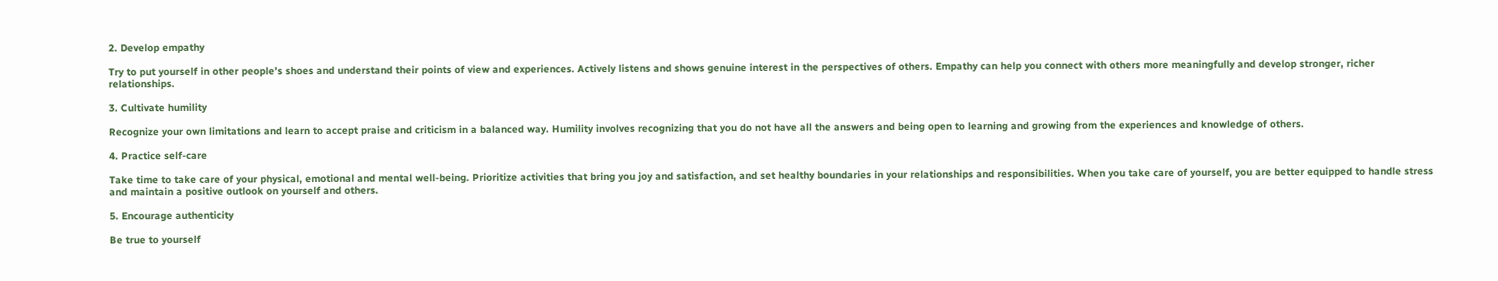2. Develop empathy

Try to put yourself in other people’s shoes and understand their points of view and experiences. Actively listens and shows genuine interest in the perspectives of others. Empathy can help you connect with others more meaningfully and develop stronger, richer relationships.

3. Cultivate humility

Recognize your own limitations and learn to accept praise and criticism in a balanced way. Humility involves recognizing that you do not have all the answers and being open to learning and growing from the experiences and knowledge of others.

4. Practice self-care

Take time to take care of your physical, emotional and mental well-being. Prioritize activities that bring you joy and satisfaction, and set healthy boundaries in your relationships and responsibilities. When you take care of yourself, you are better equipped to handle stress and maintain a positive outlook on yourself and others.

5. Encourage authenticity

Be true to yourself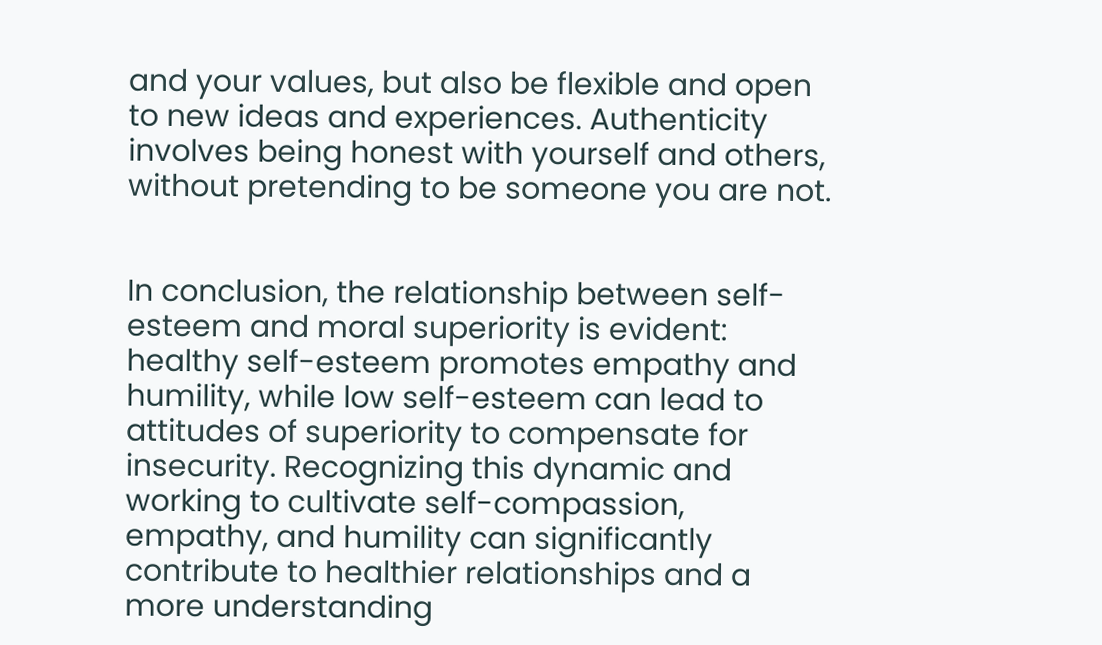and your values, but also be flexible and open to new ideas and experiences. Authenticity involves being honest with yourself and others, without pretending to be someone you are not.


In conclusion, the relationship between self-esteem and moral superiority is evident: healthy self-esteem promotes empathy and humility, while low self-esteem can lead to attitudes of superiority to compensate for insecurity. Recognizing this dynamic and working to cultivate self-compassion, empathy, and humility can significantly contribute to healthier relationships and a more understanding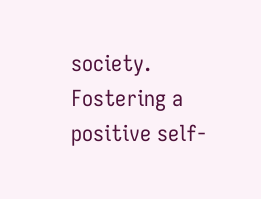society. Fostering a positive self-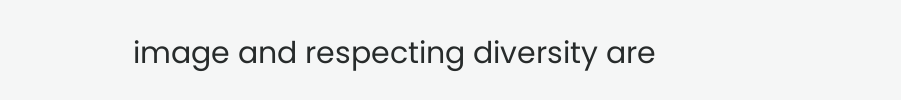image and respecting diversity are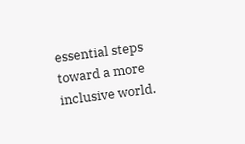essential steps toward a more inclusive world.